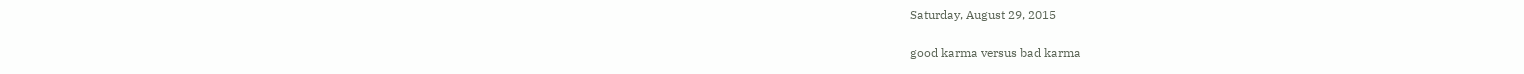Saturday, August 29, 2015

good karma versus bad karma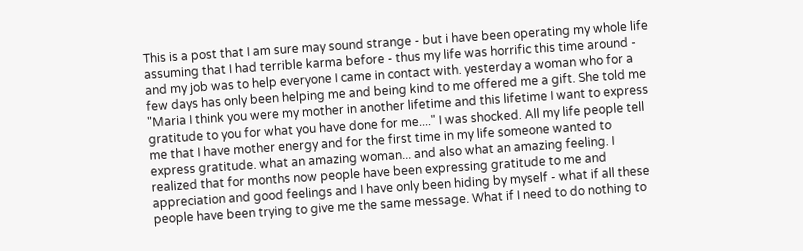This is a post that I am sure may sound strange - but i have been operating my whole life assuming that I had terrible karma before - thus my life was horrific this time around - and my job was to help everyone I came in contact with. yesterday a woman who for a few days has only been helping me and being kind to me offered me a gift. She told me "Maria I think you were my mother in another lifetime and this lifetime I want to express gratitude to you for what you have done for me...." I was shocked. All my life people tell me that I have mother energy and for the first time in my life someone wanted to express gratitude. what an amazing woman... and also what an amazing feeling. I realized that for months now people have been expressing gratitude to me and appreciation and good feelings and I have only been hiding by myself - what if all these people have been trying to give me the same message. What if I need to do nothing to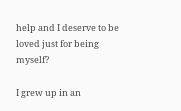help and I deserve to be loved just for being myself?

I grew up in an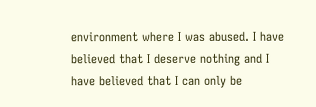environment where I was abused. I have believed that I deserve nothing and I have believed that I can only be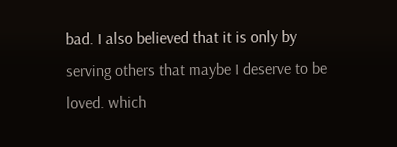bad. I also believed that it is only by serving others that maybe I deserve to be loved. which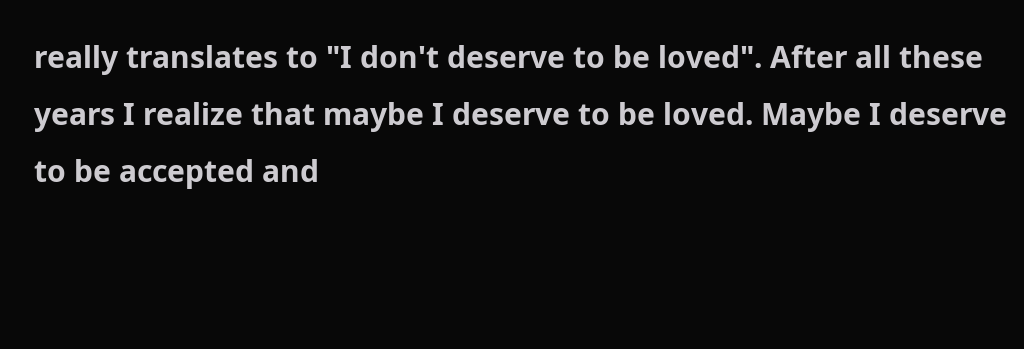really translates to "I don't deserve to be loved". After all these years I realize that maybe I deserve to be loved. Maybe I deserve to be accepted and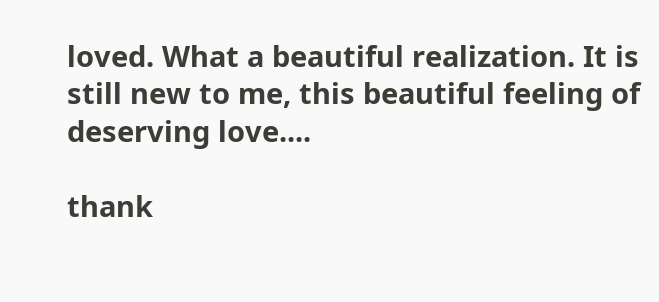loved. What a beautiful realization. It is still new to me, this beautiful feeling of deserving love....

thank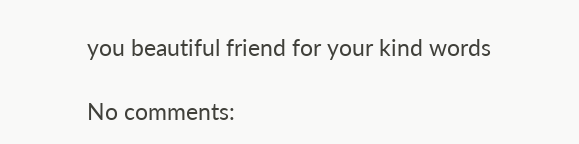you beautiful friend for your kind words

No comments: